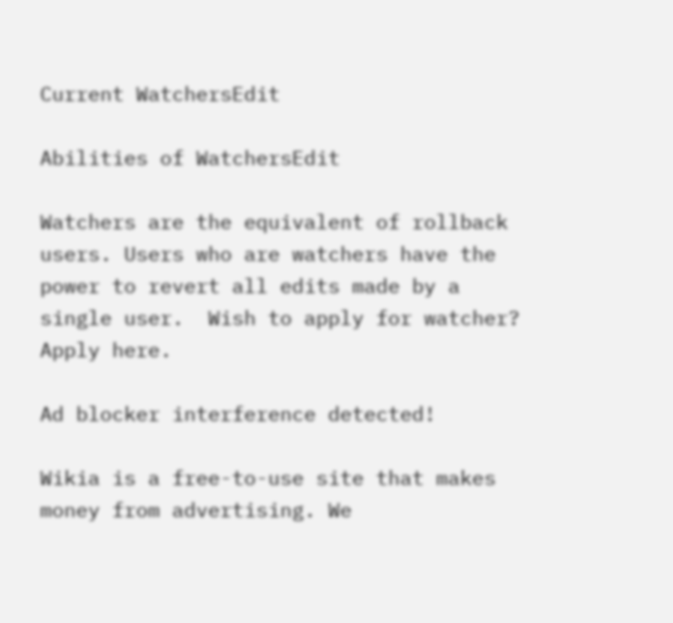Current WatchersEdit

Abilities of WatchersEdit

Watchers are the equivalent of rollback users. Users who are watchers have the power to revert all edits made by a single user.  Wish to apply for watcher? Apply here.

Ad blocker interference detected!

Wikia is a free-to-use site that makes money from advertising. We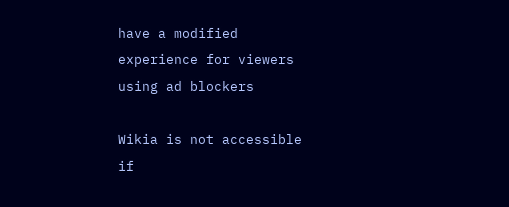have a modified experience for viewers using ad blockers

Wikia is not accessible if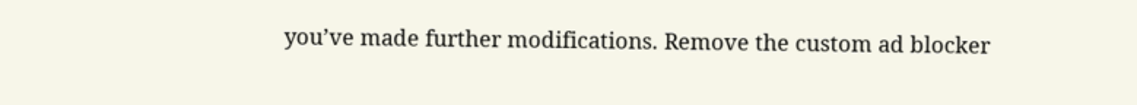you’ve made further modifications. Remove the custom ad blocker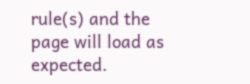rule(s) and the page will load as expected.